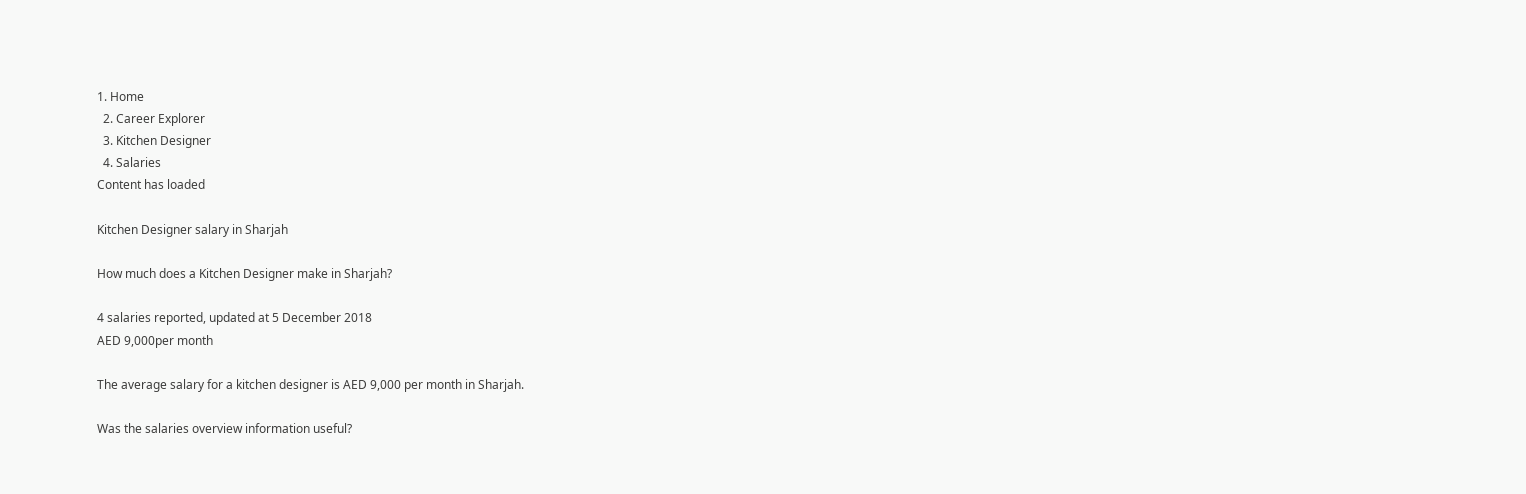1. Home
  2. Career Explorer
  3. Kitchen Designer
  4. Salaries
Content has loaded

Kitchen Designer salary in Sharjah

How much does a Kitchen Designer make in Sharjah?

4 salaries reported, updated at 5 December 2018
AED 9,000per month

The average salary for a kitchen designer is AED 9,000 per month in Sharjah.

Was the salaries overview information useful?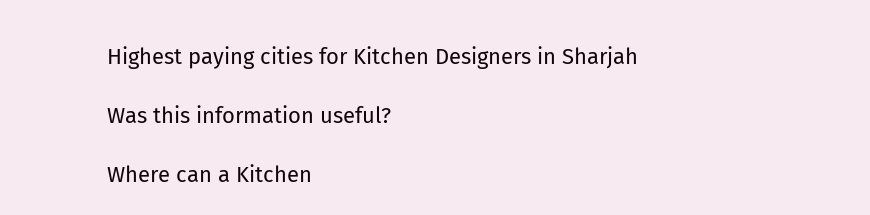Highest paying cities for Kitchen Designers in Sharjah

Was this information useful?

Where can a Kitchen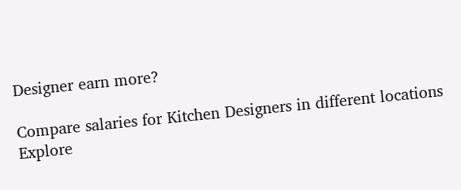Designer earn more?

Compare salaries for Kitchen Designers in different locations
Explore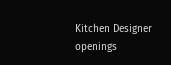Kitchen Designer openings